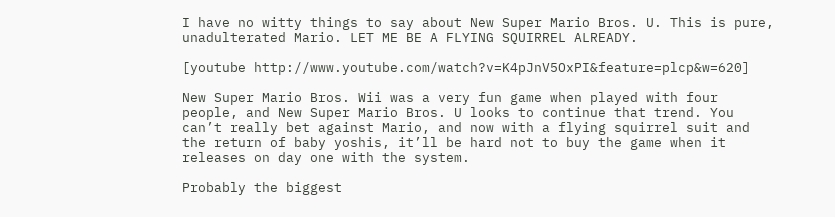I have no witty things to say about New Super Mario Bros. U. This is pure, unadulterated Mario. LET ME BE A FLYING SQUIRREL ALREADY.

[youtube http://www.youtube.com/watch?v=K4pJnV5OxPI&feature=plcp&w=620]

New Super Mario Bros. Wii was a very fun game when played with four people, and New Super Mario Bros. U looks to continue that trend. You can’t really bet against Mario, and now with a flying squirrel suit and the return of baby yoshis, it’ll be hard not to buy the game when it releases on day one with the system.

Probably the biggest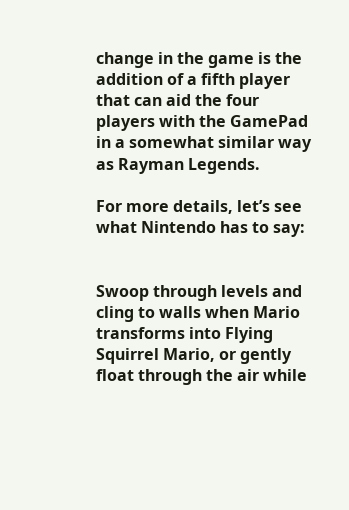change in the game is the addition of a fifth player that can aid the four players with the GamePad in a somewhat similar way as Rayman Legends.

For more details, let’s see what Nintendo has to say:


Swoop through levels and cling to walls when Mario transforms into Flying Squirrel Mario, or gently float through the air while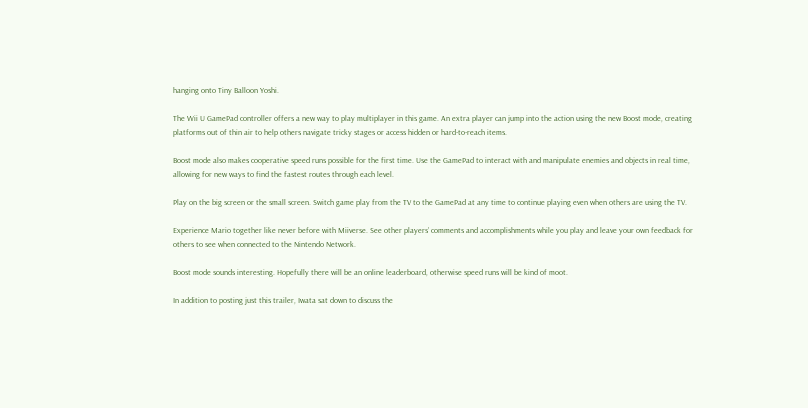hanging onto Tiny Balloon Yoshi.

The Wii U GamePad controller offers a new way to play multiplayer in this game. An extra player can jump into the action using the new Boost mode, creating platforms out of thin air to help others navigate tricky stages or access hidden or hard-to-reach items.

Boost mode also makes cooperative speed runs possible for the first time. Use the GamePad to interact with and manipulate enemies and objects in real time, allowing for new ways to find the fastest routes through each level.

Play on the big screen or the small screen. Switch game play from the TV to the GamePad at any time to continue playing even when others are using the TV.

Experience Mario together like never before with Miiverse. See other players’ comments and accomplishments while you play and leave your own feedback for others to see when connected to the Nintendo Network.

Boost mode sounds interesting. Hopefully there will be an online leaderboard, otherwise speed runs will be kind of moot.

In addition to posting just this trailer, Iwata sat down to discuss the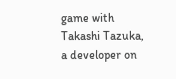game with Takashi Tazuka, a developer on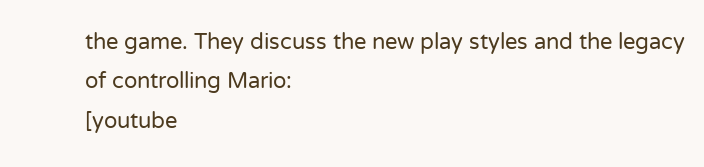the game. They discuss the new play styles and the legacy of controlling Mario:
[youtube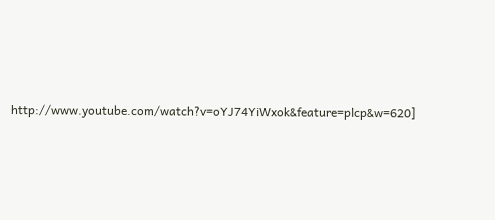http://www.youtube.com/watch?v=oYJ74YiWxok&feature=plcp&w=620]